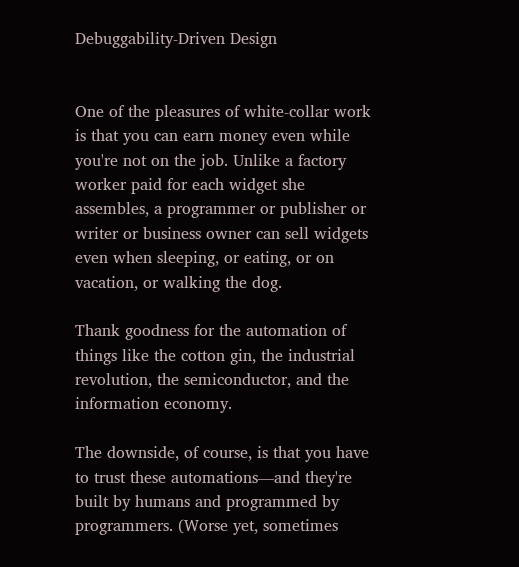Debuggability-Driven Design


One of the pleasures of white-collar work is that you can earn money even while you're not on the job. Unlike a factory worker paid for each widget she assembles, a programmer or publisher or writer or business owner can sell widgets even when sleeping, or eating, or on vacation, or walking the dog.

Thank goodness for the automation of things like the cotton gin, the industrial revolution, the semiconductor, and the information economy.

The downside, of course, is that you have to trust these automations—and they're built by humans and programmed by programmers. (Worse yet, sometimes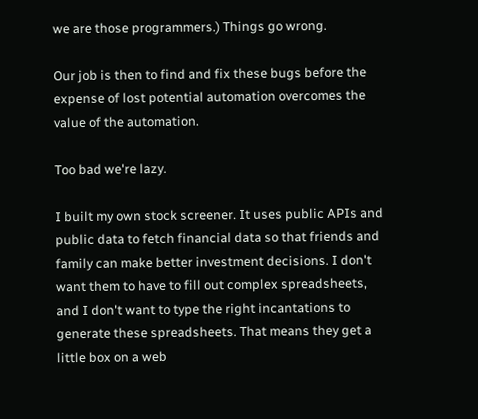we are those programmers.) Things go wrong.

Our job is then to find and fix these bugs before the expense of lost potential automation overcomes the value of the automation.

Too bad we're lazy.

I built my own stock screener. It uses public APIs and public data to fetch financial data so that friends and family can make better investment decisions. I don't want them to have to fill out complex spreadsheets, and I don't want to type the right incantations to generate these spreadsheets. That means they get a little box on a web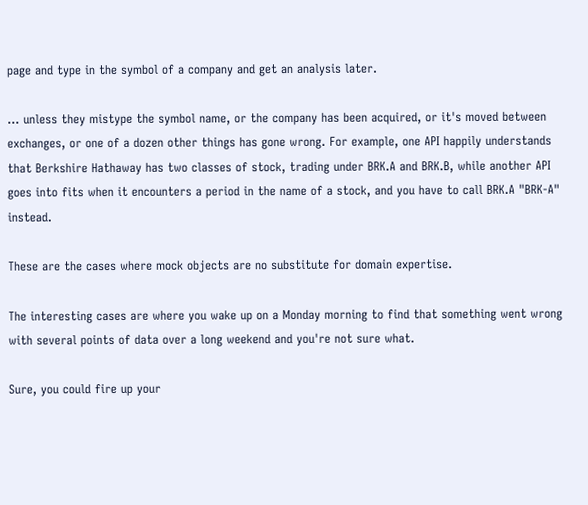page and type in the symbol of a company and get an analysis later.

... unless they mistype the symbol name, or the company has been acquired, or it's moved between exchanges, or one of a dozen other things has gone wrong. For example, one API happily understands that Berkshire Hathaway has two classes of stock, trading under BRK.A and BRK.B, while another API goes into fits when it encounters a period in the name of a stock, and you have to call BRK.A "BRK-A" instead.

These are the cases where mock objects are no substitute for domain expertise.

The interesting cases are where you wake up on a Monday morning to find that something went wrong with several points of data over a long weekend and you're not sure what.

Sure, you could fire up your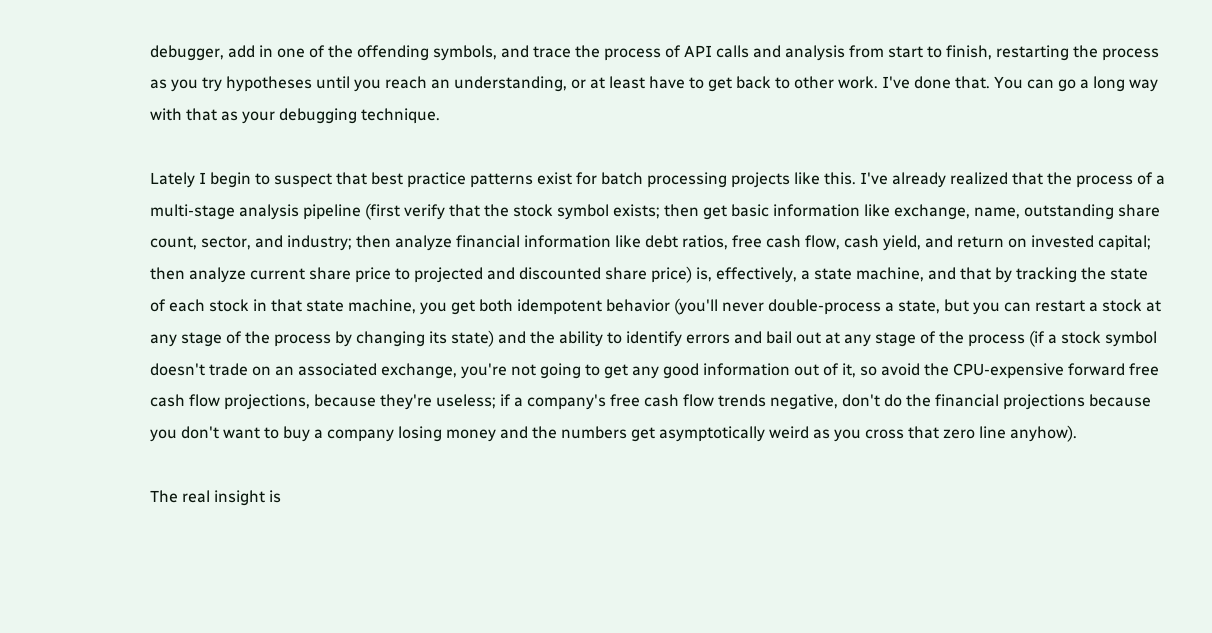debugger, add in one of the offending symbols, and trace the process of API calls and analysis from start to finish, restarting the process as you try hypotheses until you reach an understanding, or at least have to get back to other work. I've done that. You can go a long way with that as your debugging technique.

Lately I begin to suspect that best practice patterns exist for batch processing projects like this. I've already realized that the process of a multi-stage analysis pipeline (first verify that the stock symbol exists; then get basic information like exchange, name, outstanding share count, sector, and industry; then analyze financial information like debt ratios, free cash flow, cash yield, and return on invested capital; then analyze current share price to projected and discounted share price) is, effectively, a state machine, and that by tracking the state of each stock in that state machine, you get both idempotent behavior (you'll never double-process a state, but you can restart a stock at any stage of the process by changing its state) and the ability to identify errors and bail out at any stage of the process (if a stock symbol doesn't trade on an associated exchange, you're not going to get any good information out of it, so avoid the CPU-expensive forward free cash flow projections, because they're useless; if a company's free cash flow trends negative, don't do the financial projections because you don't want to buy a company losing money and the numbers get asymptotically weird as you cross that zero line anyhow).

The real insight is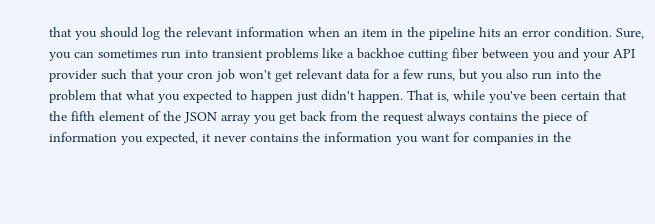that you should log the relevant information when an item in the pipeline hits an error condition. Sure, you can sometimes run into transient problems like a backhoe cutting fiber between you and your API provider such that your cron job won't get relevant data for a few runs, but you also run into the problem that what you expected to happen just didn't happen. That is, while you've been certain that the fifth element of the JSON array you get back from the request always contains the piece of information you expected, it never contains the information you want for companies in the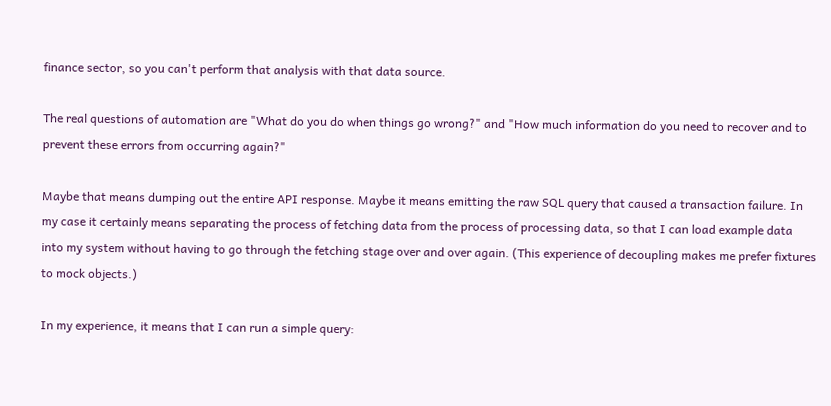finance sector, so you can't perform that analysis with that data source.

The real questions of automation are "What do you do when things go wrong?" and "How much information do you need to recover and to prevent these errors from occurring again?"

Maybe that means dumping out the entire API response. Maybe it means emitting the raw SQL query that caused a transaction failure. In my case it certainly means separating the process of fetching data from the process of processing data, so that I can load example data into my system without having to go through the fetching stage over and over again. (This experience of decoupling makes me prefer fixtures to mock objects.)

In my experience, it means that I can run a simple query: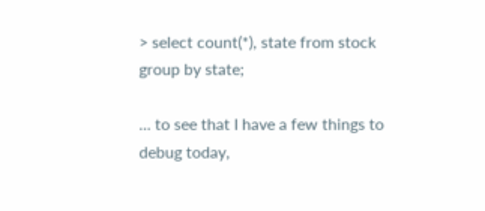> select count(*), state from stock group by state;

... to see that I have a few things to debug today,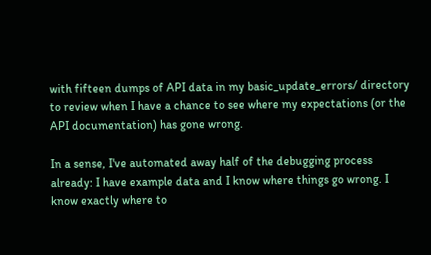with fifteen dumps of API data in my basic_update_errors/ directory to review when I have a chance to see where my expectations (or the API documentation) has gone wrong.

In a sense, I've automated away half of the debugging process already: I have example data and I know where things go wrong. I know exactly where to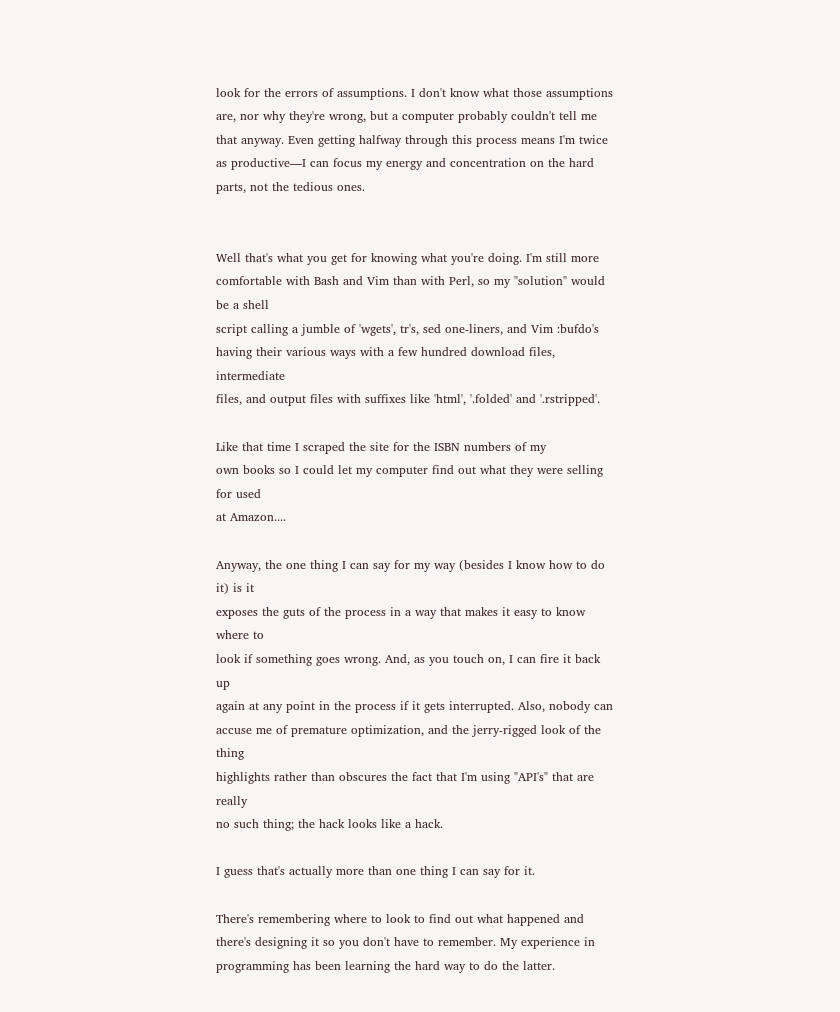look for the errors of assumptions. I don't know what those assumptions are, nor why they're wrong, but a computer probably couldn't tell me that anyway. Even getting halfway through this process means I'm twice as productive—I can focus my energy and concentration on the hard parts, not the tedious ones.


Well that's what you get for knowing what you're doing. I'm still more
comfortable with Bash and Vim than with Perl, so my "solution" would be a shell
script calling a jumble of 'wgets', tr's, sed one-liners, and Vim :bufdo's
having their various ways with a few hundred download files, intermediate
files, and output files with suffixes like 'html', '.folded' and '.rstripped'.

Like that time I scraped the site for the ISBN numbers of my
own books so I could let my computer find out what they were selling for used
at Amazon....

Anyway, the one thing I can say for my way (besides I know how to do it) is it
exposes the guts of the process in a way that makes it easy to know where to
look if something goes wrong. And, as you touch on, I can fire it back up
again at any point in the process if it gets interrupted. Also, nobody can
accuse me of premature optimization, and the jerry-rigged look of the thing
highlights rather than obscures the fact that I'm using "API's" that are really
no such thing; the hack looks like a hack.

I guess that's actually more than one thing I can say for it.

There's remembering where to look to find out what happened and there's designing it so you don't have to remember. My experience in programming has been learning the hard way to do the latter.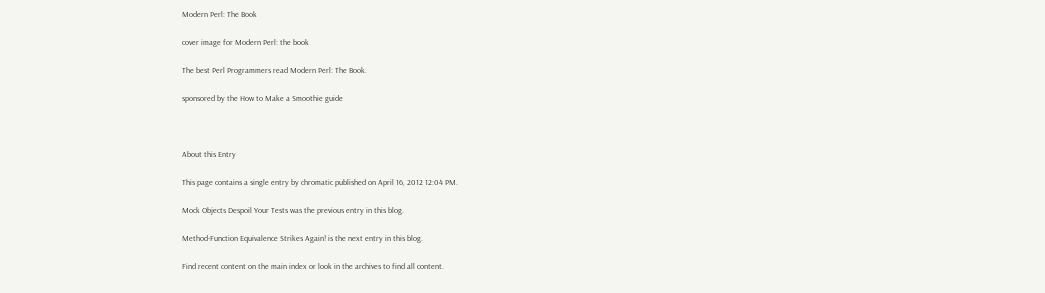Modern Perl: The Book

cover image for Modern Perl: the book

The best Perl Programmers read Modern Perl: The Book.

sponsored by the How to Make a Smoothie guide



About this Entry

This page contains a single entry by chromatic published on April 16, 2012 12:04 PM.

Mock Objects Despoil Your Tests was the previous entry in this blog.

Method-Function Equivalence Strikes Again! is the next entry in this blog.

Find recent content on the main index or look in the archives to find all content.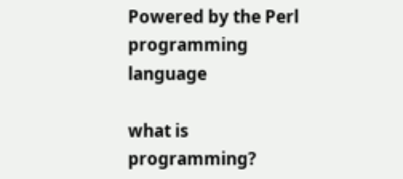Powered by the Perl programming language

what is programming?